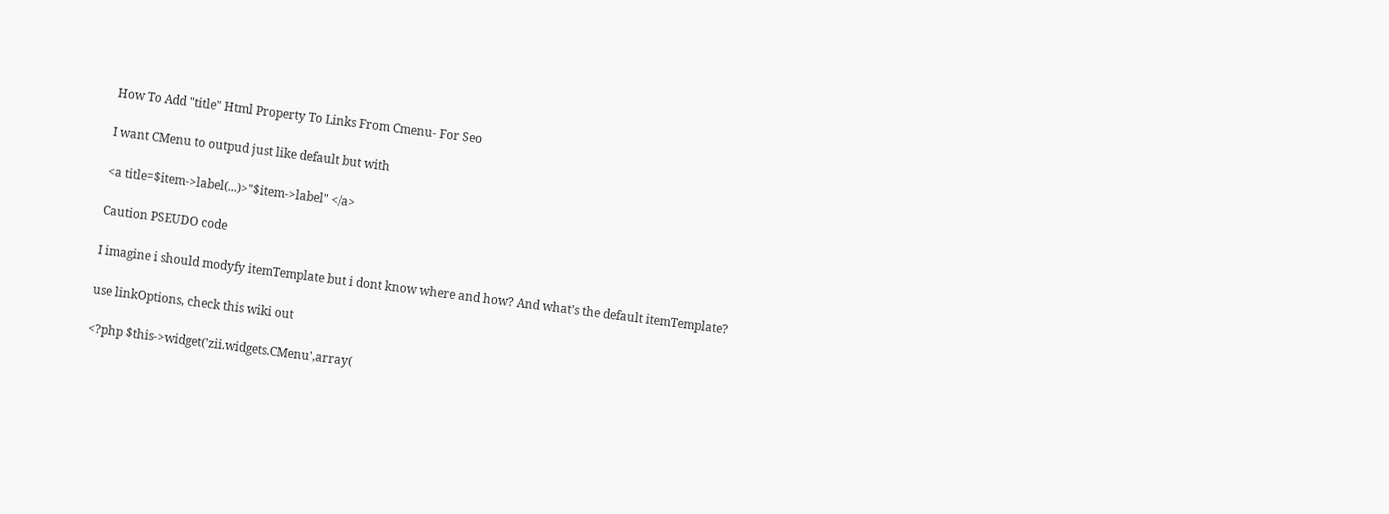How To Add "title" Html Property To Links From Cmenu- For Seo

I want CMenu to outpud just like default but with

<a title=$item->label(...)>"$item->label" </a>

Caution PSEUDO code

I imagine i should modyfy itemTemplate but i dont know where and how? And what’s the default itemTemplate?

use linkOptions, check this wiki out

<?php $this->widget('zii.widgets.CMenu',array(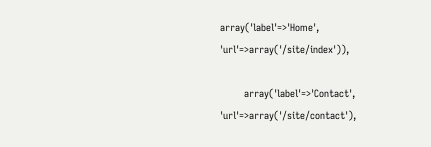array('label'=>'Home', 'url'=>array('/site/index')),

        array('label'=>'Contact', 'url'=>array('/site/contact'),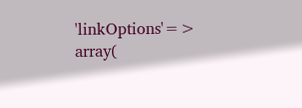'linkOptions'=> array(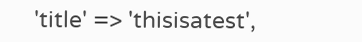'title' => 'thisisatest',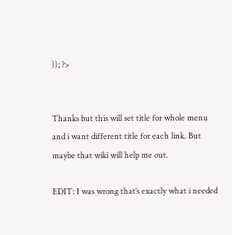)); ?>


Thanks but this will set title for whole menu and i want different title for each link. But maybe that wiki will help me out.

EDIT: I was wrong that’s exactly what i needed